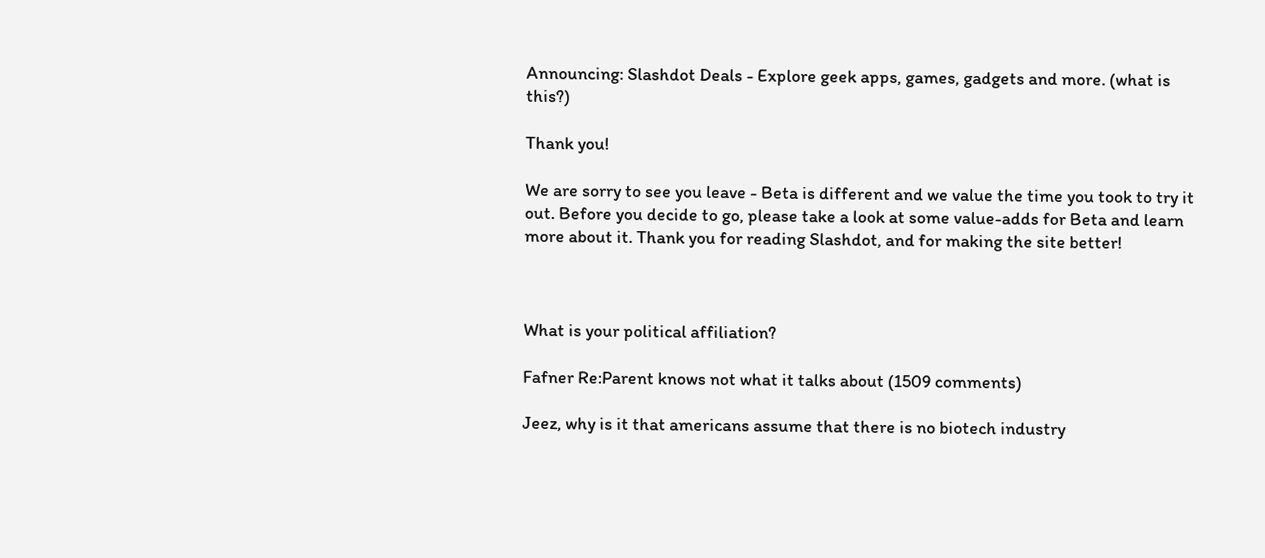Announcing: Slashdot Deals - Explore geek apps, games, gadgets and more. (what is this?)

Thank you!

We are sorry to see you leave - Beta is different and we value the time you took to try it out. Before you decide to go, please take a look at some value-adds for Beta and learn more about it. Thank you for reading Slashdot, and for making the site better!



What is your political affiliation?

Fafner Re:Parent knows not what it talks about (1509 comments)

Jeez, why is it that americans assume that there is no biotech industry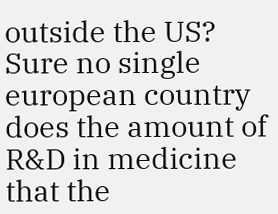outside the US? Sure no single european country does the amount of R&D in medicine that the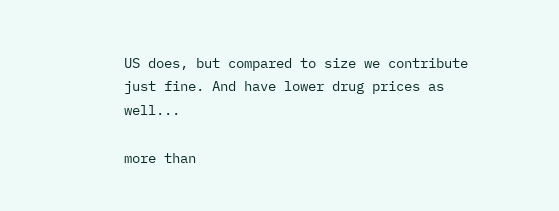US does, but compared to size we contribute just fine. And have lower drug prices as well...

more than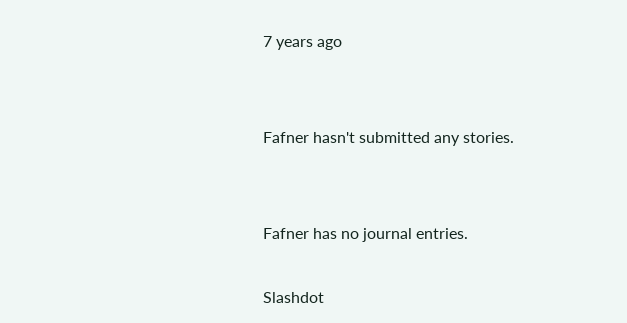7 years ago


Fafner hasn't submitted any stories.


Fafner has no journal entries.

Slashdot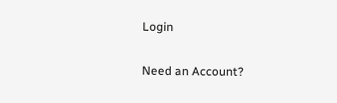Login

Need an Account?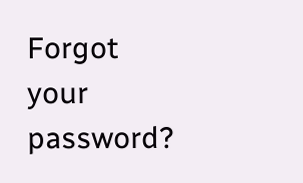Forgot your password?